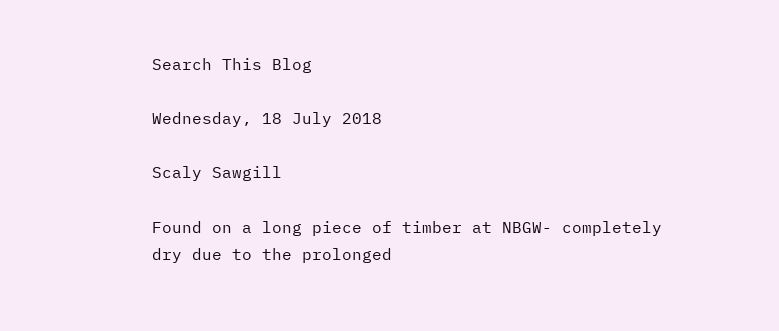Search This Blog

Wednesday, 18 July 2018

Scaly Sawgill

Found on a long piece of timber at NBGW- completely dry due to the prolonged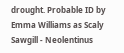drought. Probable ID by Emma Williams as Scaly Sawgill - Neolentinus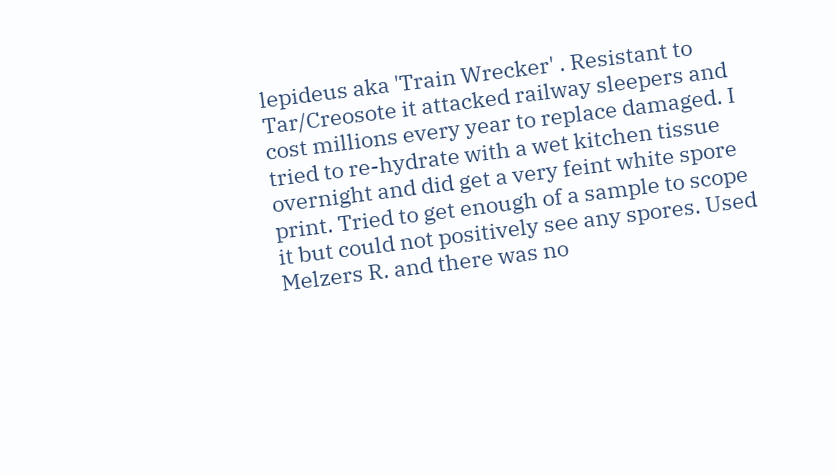lepideus aka 'Train Wrecker' . Resistant to Tar/Creosote it attacked railway sleepers and cost millions every year to replace damaged. I tried to re-hydrate with a wet kitchen tissue overnight and did get a very feint white spore print. Tried to get enough of a sample to scope it but could not positively see any spores. Used Melzers R. and there was no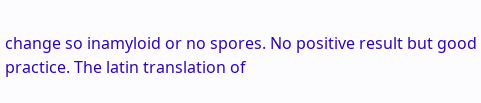change so inamyloid or no spores. No positive result but good practice. The latin translation of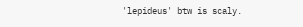'lepideus' btw is scaly.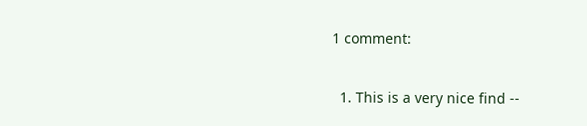1 comment:

  1. This is a very nice find --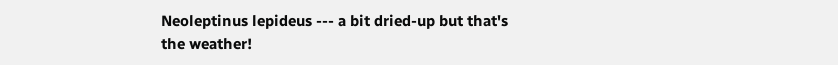Neoleptinus lepideus --- a bit dried-up but that's the weather!